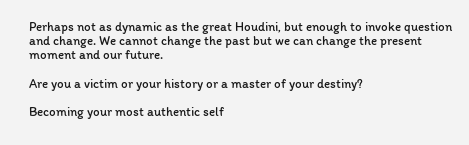Perhaps not as dynamic as the great Houdini, but enough to invoke question and change. We cannot change the past but we can change the present moment and our future.

Are you a victim or your history or a master of your destiny?

Becoming your most authentic self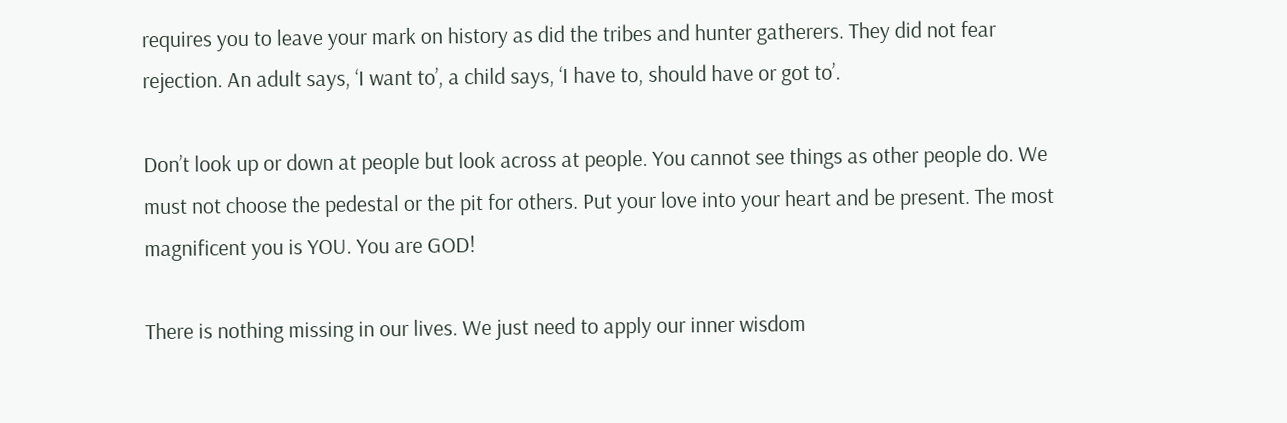requires you to leave your mark on history as did the tribes and hunter gatherers. They did not fear rejection. An adult says, ‘I want to’, a child says, ‘I have to, should have or got to’.

Don’t look up or down at people but look across at people. You cannot see things as other people do. We must not choose the pedestal or the pit for others. Put your love into your heart and be present. The most magnificent you is YOU. You are GOD!

There is nothing missing in our lives. We just need to apply our inner wisdom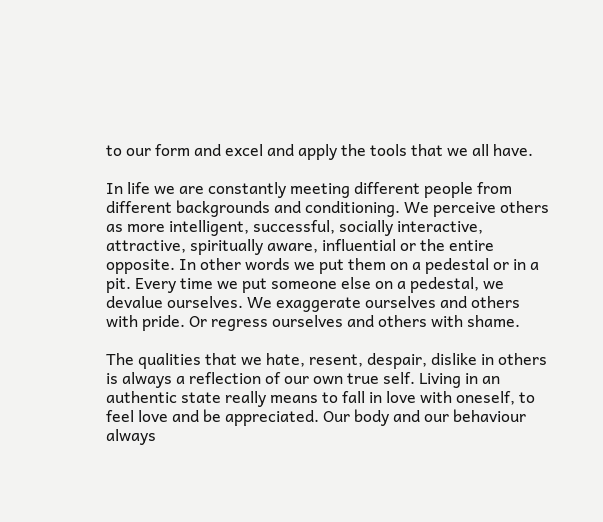to our form and excel and apply the tools that we all have.

In life we are constantly meeting different people from different backgrounds and conditioning. We perceive others as more intelligent, successful, socially interactive, attractive, spiritually aware, influential or the entire opposite. In other words we put them on a pedestal or in a pit. Every time we put someone else on a pedestal, we devalue ourselves. We exaggerate ourselves and others with pride. Or regress ourselves and others with shame.

The qualities that we hate, resent, despair, dislike in others is always a reflection of our own true self. Living in an authentic state really means to fall in love with oneself, to feel love and be appreciated. Our body and our behaviour always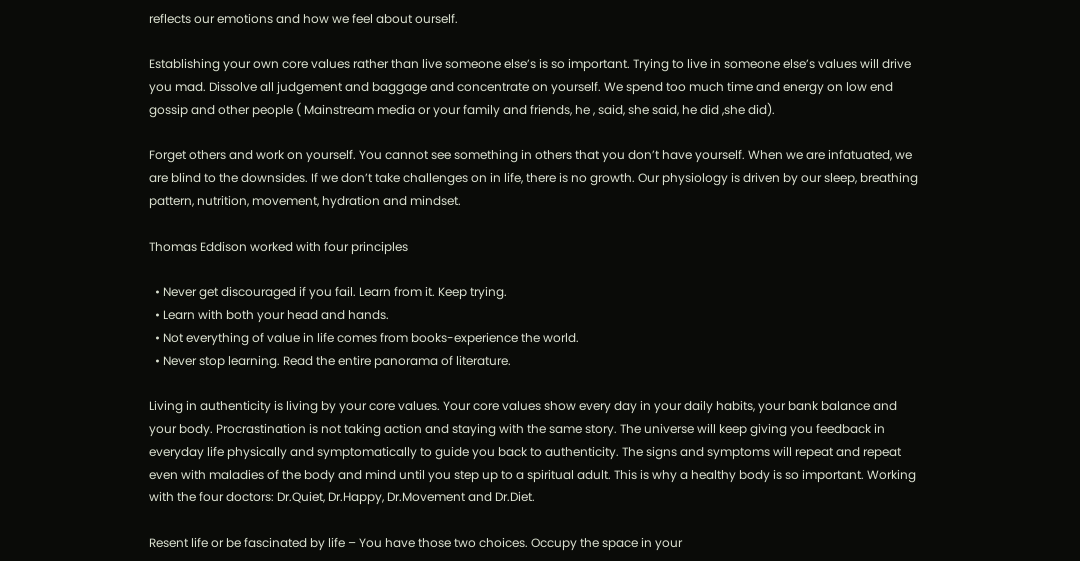reflects our emotions and how we feel about ourself.

Establishing your own core values rather than live someone else’s is so important. Trying to live in someone else’s values will drive you mad. Dissolve all judgement and baggage and concentrate on yourself. We spend too much time and energy on low end gossip and other people ( Mainstream media or your family and friends, he , said, she said, he did ,she did).

Forget others and work on yourself. You cannot see something in others that you don’t have yourself. When we are infatuated, we are blind to the downsides. If we don’t take challenges on in life, there is no growth. Our physiology is driven by our sleep, breathing pattern, nutrition, movement, hydration and mindset.

Thomas Eddison worked with four principles

  • Never get discouraged if you fail. Learn from it. Keep trying.
  • Learn with both your head and hands.
  • Not everything of value in life comes from books-experience the world.
  • Never stop learning. Read the entire panorama of literature.

Living in authenticity is living by your core values. Your core values show every day in your daily habits, your bank balance and your body. Procrastination is not taking action and staying with the same story. The universe will keep giving you feedback in everyday life physically and symptomatically to guide you back to authenticity. The signs and symptoms will repeat and repeat even with maladies of the body and mind until you step up to a spiritual adult. This is why a healthy body is so important. Working with the four doctors: Dr.Quiet, Dr.Happy, Dr.Movement and Dr.Diet.

Resent life or be fascinated by life – You have those two choices. Occupy the space in your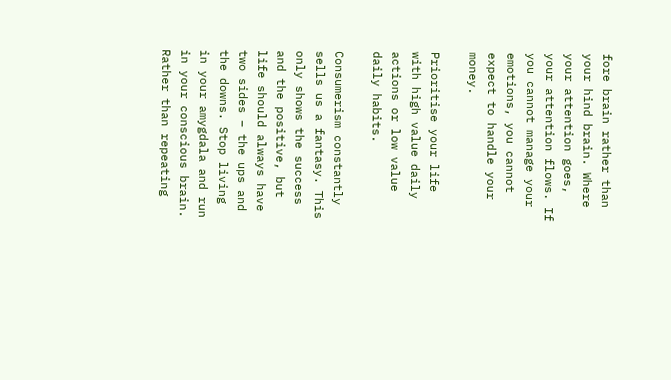fore brain rather than your hind brain. Where your attention goes, your attention flows. If you cannot manage your emotions, you cannot expect to handle your money.

Prioritise your life with high value daily actions or low value daily habits.

Consumerism constantly sells us a fantasy. This only shows the success and the positive, but life should always have two sides – the ups and the downs. Stop living in your amygdala and run in your conscious brain. Rather than repeating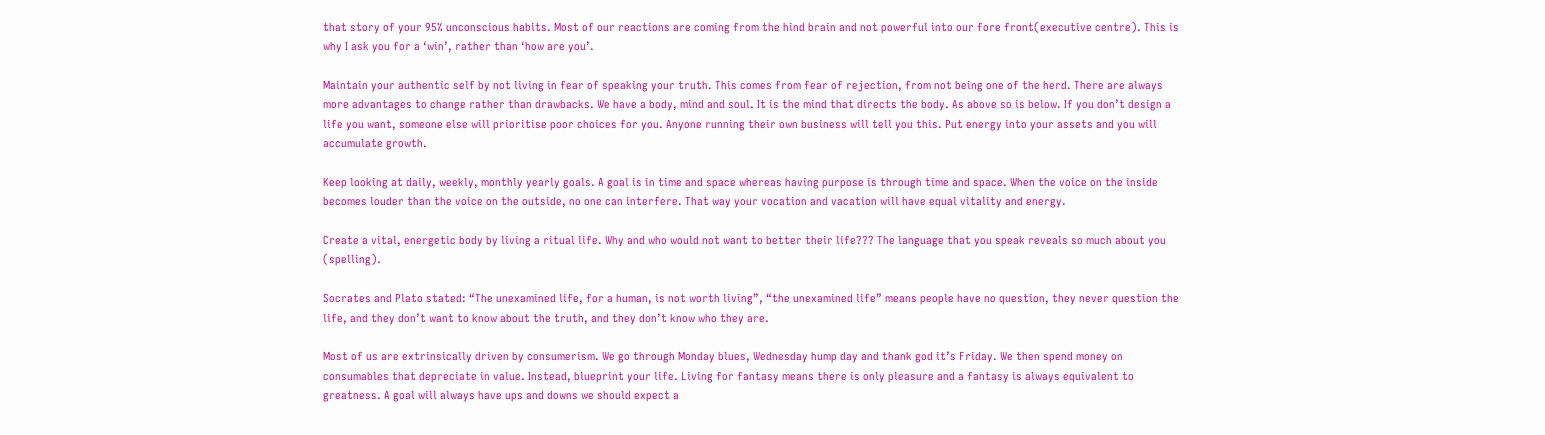that story of your 95% unconscious habits. Most of our reactions are coming from the hind brain and not powerful into our fore front(executive centre). This is why I ask you for a ‘win’, rather than ‘how are you’.

Maintain your authentic self by not living in fear of speaking your truth. This comes from fear of rejection, from not being one of the herd. There are always more advantages to change rather than drawbacks. We have a body, mind and soul. It is the mind that directs the body. As above so is below. If you don’t design a life you want, someone else will prioritise poor choices for you. Anyone running their own business will tell you this. Put energy into your assets and you will accumulate growth.

Keep looking at daily, weekly, monthly yearly goals. A goal is in time and space whereas having purpose is through time and space. When the voice on the inside becomes louder than the voice on the outside, no one can interfere. That way your vocation and vacation will have equal vitality and energy.

Create a vital, energetic body by living a ritual life. Why and who would not want to better their life??? The language that you speak reveals so much about you (spelling).

Socrates and Plato stated: “The unexamined life, for a human, is not worth living”, “the unexamined life” means people have no question, they never question the life, and they don’t want to know about the truth, and they don’t know who they are.

Most of us are extrinsically driven by consumerism. We go through Monday blues, Wednesday hump day and thank god it’s Friday. We then spend money on consumables that depreciate in value. Instead, blueprint your life. Living for fantasy means there is only pleasure and a fantasy is always equivalent to greatness. A goal will always have ups and downs we should expect a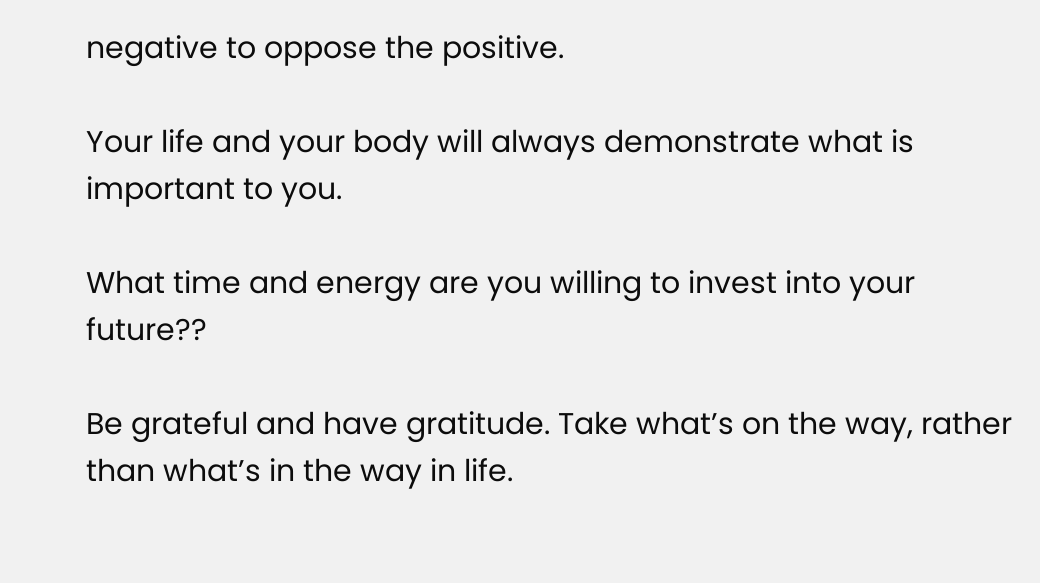negative to oppose the positive.

Your life and your body will always demonstrate what is important to you.

What time and energy are you willing to invest into your future??

Be grateful and have gratitude. Take what’s on the way, rather than what’s in the way in life.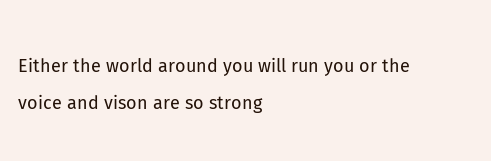Either the world around you will run you or the voice and vison are so strong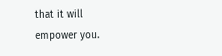that it will empower you.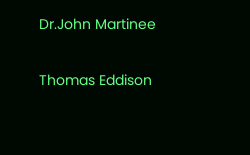Dr.John Martinee

Thomas Eddison